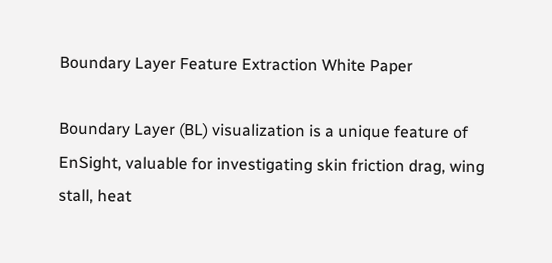Boundary Layer Feature Extraction White Paper

Boundary Layer (BL) visualization is a unique feature of EnSight, valuable for investigating skin friction drag, wing stall, heat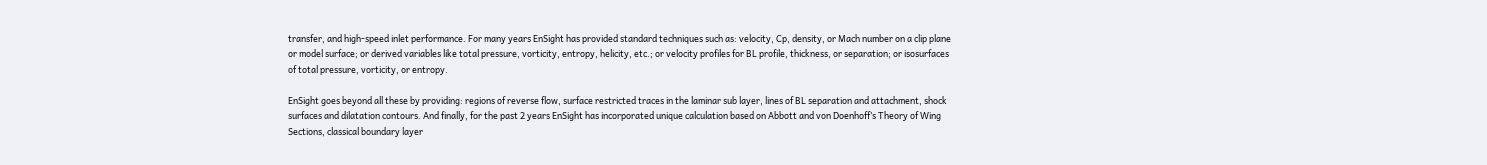transfer, and high-speed inlet performance. For many years EnSight has provided standard techniques such as: velocity, Cp, density, or Mach number on a clip plane or model surface; or derived variables like total pressure, vorticity, entropy, helicity, etc.; or velocity profiles for BL profile, thickness, or separation; or isosurfaces of total pressure, vorticity, or entropy.

EnSight goes beyond all these by providing: regions of reverse flow, surface restricted traces in the laminar sub layer, lines of BL separation and attachment, shock surfaces and dilatation contours. And finally, for the past 2 years EnSight has incorporated unique calculation based on Abbott and von Doenhoff’s Theory of Wing Sections, classical boundary layer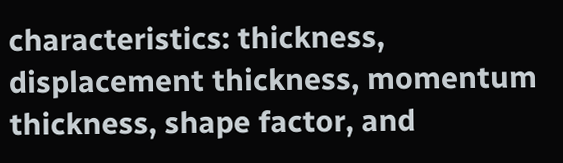characteristics: thickness, displacement thickness, momentum thickness, shape factor, and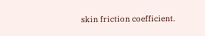skin friction coefficient.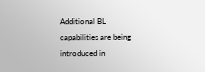Additional BL capabilities are being introduced in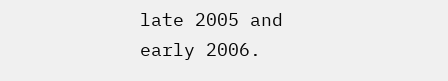late 2005 and early 2006.